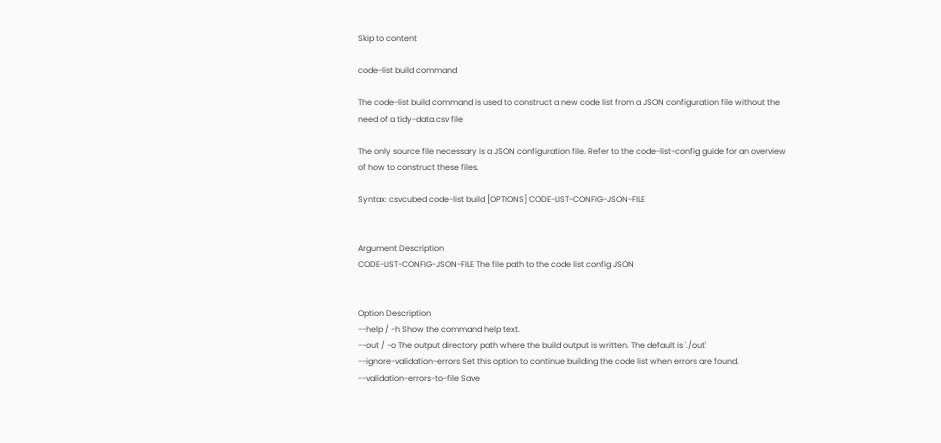Skip to content

code-list build command

The code-list build command is used to construct a new code list from a JSON configuration file without the need of a tidy-data.csv file

The only source file necessary is a JSON configuration file. Refer to the code-list-config guide for an overview of how to construct these files.

Syntax: csvcubed code-list build [OPTIONS] CODE-LIST-CONFIG-JSON-FILE


Argument Description
CODE-LIST-CONFIG-JSON-FILE The file path to the code list config JSON


Option Description
--help / -h Show the command help text.
--out / -o The output directory path where the build output is written. The default is './out'
--ignore-validation-errors Set this option to continue building the code list when errors are found.
--validation-errors-to-file Save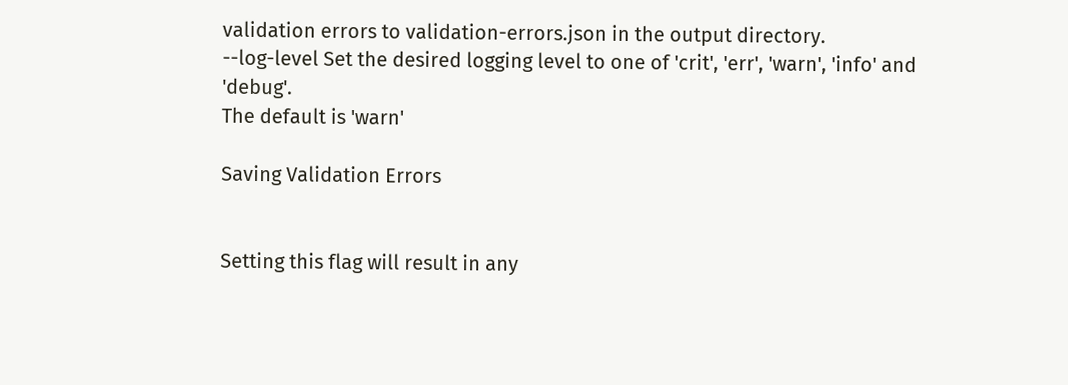validation errors to validation-errors.json in the output directory.
--log-level Set the desired logging level to one of 'crit', 'err', 'warn', 'info' and 'debug'.
The default is 'warn'

Saving Validation Errors


Setting this flag will result in any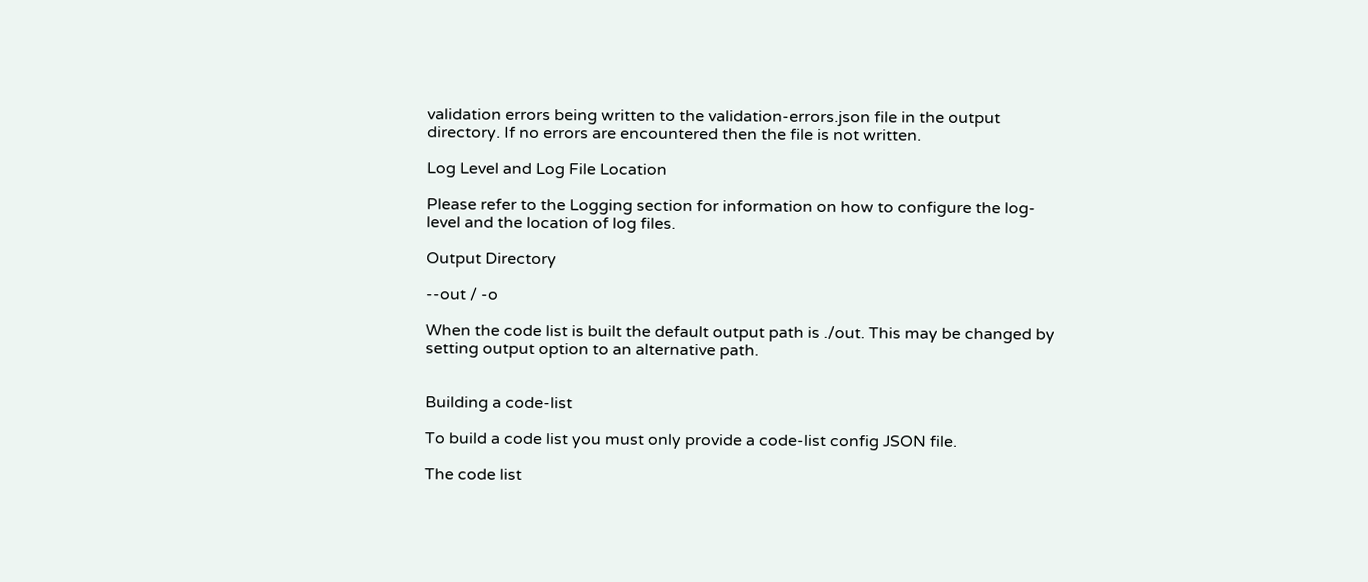validation errors being written to the validation-errors.json file in the output directory. If no errors are encountered then the file is not written.

Log Level and Log File Location

Please refer to the Logging section for information on how to configure the log-level and the location of log files.

Output Directory

--out / -o

When the code list is built the default output path is ./out. This may be changed by setting output option to an alternative path.


Building a code-list

To build a code list you must only provide a code-list config JSON file.

The code list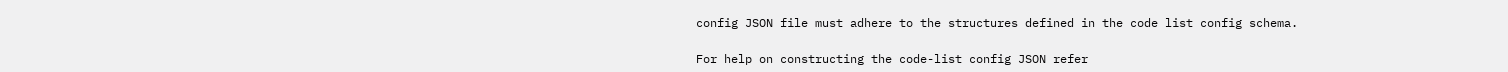config JSON file must adhere to the structures defined in the code list config schema.

For help on constructing the code-list config JSON refer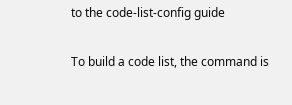to the code-list-config guide

To build a code list, the command is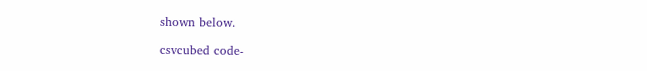shown below.

csvcubed code-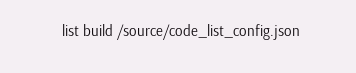list build /source/code_list_config.json